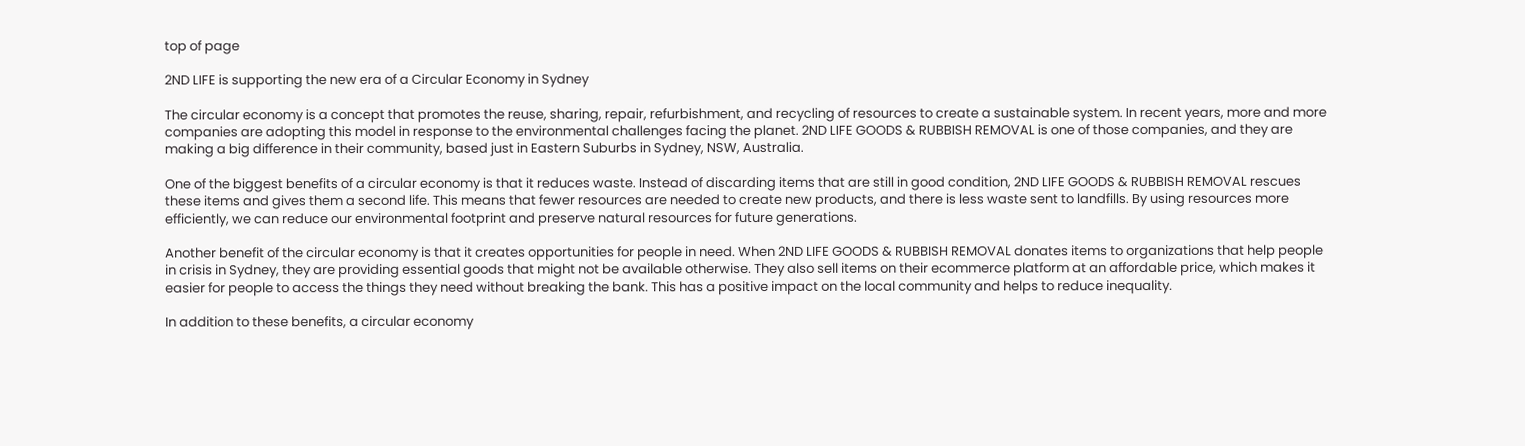top of page

2ND LIFE is supporting the new era of a Circular Economy in Sydney

The circular economy is a concept that promotes the reuse, sharing, repair, refurbishment, and recycling of resources to create a sustainable system. In recent years, more and more companies are adopting this model in response to the environmental challenges facing the planet. 2ND LIFE GOODS & RUBBISH REMOVAL is one of those companies, and they are making a big difference in their community, based just in Eastern Suburbs in Sydney, NSW, Australia.

One of the biggest benefits of a circular economy is that it reduces waste. Instead of discarding items that are still in good condition, 2ND LIFE GOODS & RUBBISH REMOVAL rescues these items and gives them a second life. This means that fewer resources are needed to create new products, and there is less waste sent to landfills. By using resources more efficiently, we can reduce our environmental footprint and preserve natural resources for future generations.

Another benefit of the circular economy is that it creates opportunities for people in need. When 2ND LIFE GOODS & RUBBISH REMOVAL donates items to organizations that help people in crisis in Sydney, they are providing essential goods that might not be available otherwise. They also sell items on their ecommerce platform at an affordable price, which makes it easier for people to access the things they need without breaking the bank. This has a positive impact on the local community and helps to reduce inequality.

In addition to these benefits, a circular economy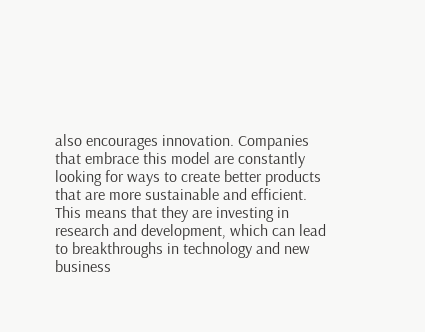also encourages innovation. Companies that embrace this model are constantly looking for ways to create better products that are more sustainable and efficient. This means that they are investing in research and development, which can lead to breakthroughs in technology and new business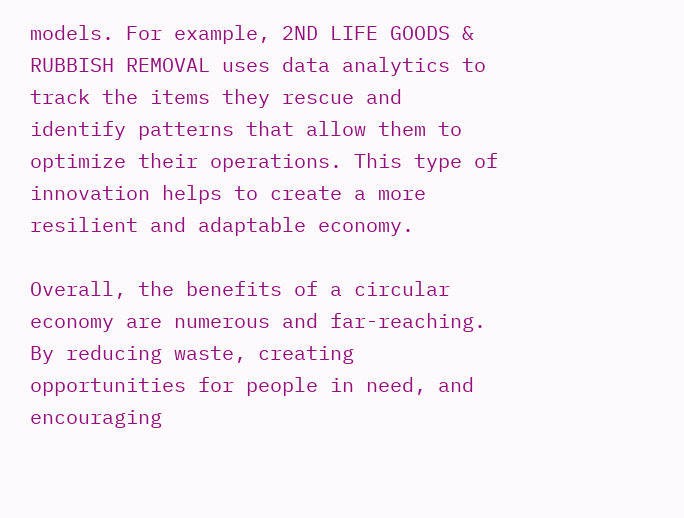models. For example, 2ND LIFE GOODS & RUBBISH REMOVAL uses data analytics to track the items they rescue and identify patterns that allow them to optimize their operations. This type of innovation helps to create a more resilient and adaptable economy.

Overall, the benefits of a circular economy are numerous and far-reaching. By reducing waste, creating opportunities for people in need, and encouraging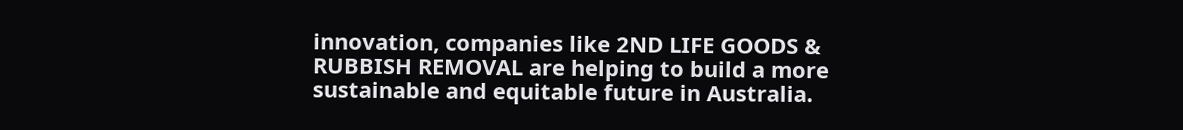innovation, companies like 2ND LIFE GOODS & RUBBISH REMOVAL are helping to build a more sustainable and equitable future in Australia.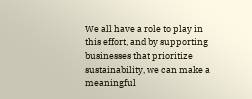We all have a role to play in this effort, and by supporting businesses that prioritize sustainability, we can make a meaningful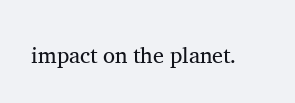impact on the planet.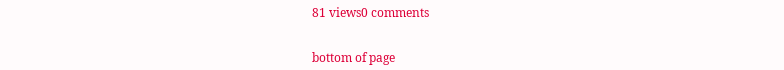81 views0 comments


bottom of page